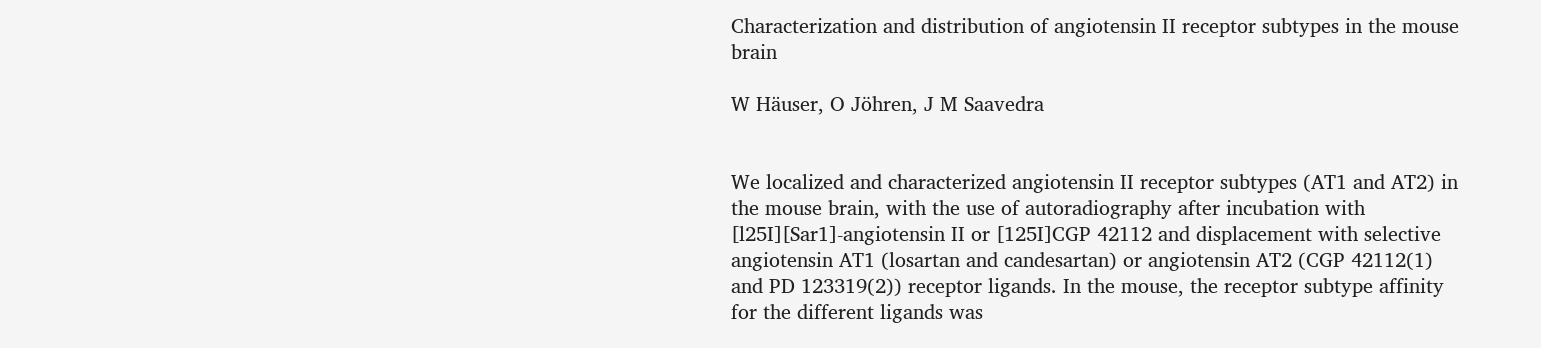Characterization and distribution of angiotensin II receptor subtypes in the mouse brain

W Häuser, O Jöhren, J M Saavedra


We localized and characterized angiotensin II receptor subtypes (AT1 and AT2) in the mouse brain, with the use of autoradiography after incubation with [l25I][Sar1]-angiotensin II or [125I]CGP 42112 and displacement with selective angiotensin AT1 (losartan and candesartan) or angiotensin AT2 (CGP 42112(1) and PD 123319(2)) receptor ligands. In the mouse, the receptor subtype affinity for the different ligands was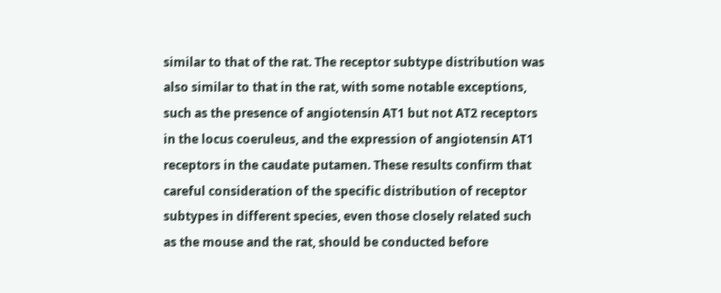similar to that of the rat. The receptor subtype distribution was also similar to that in the rat, with some notable exceptions, such as the presence of angiotensin AT1 but not AT2 receptors in the locus coeruleus, and the expression of angiotensin AT1 receptors in the caudate putamen. These results confirm that careful consideration of the specific distribution of receptor subtypes in different species, even those closely related such as the mouse and the rat, should be conducted before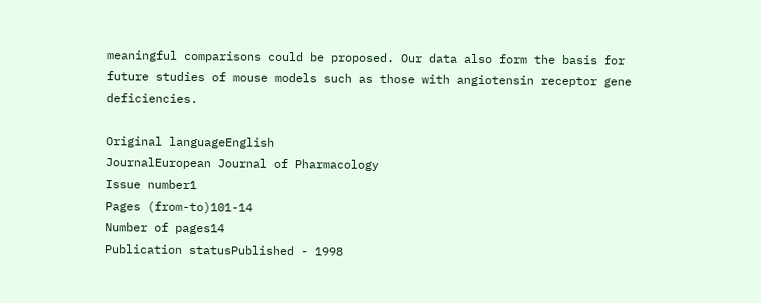meaningful comparisons could be proposed. Our data also form the basis for future studies of mouse models such as those with angiotensin receptor gene deficiencies.

Original languageEnglish
JournalEuropean Journal of Pharmacology
Issue number1
Pages (from-to)101-14
Number of pages14
Publication statusPublished - 1998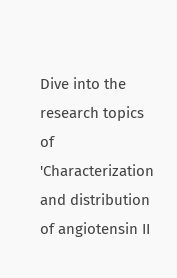Dive into the research topics of 'Characterization and distribution of angiotensin II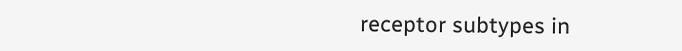receptor subtypes in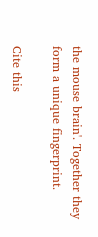the mouse brain'. Together they form a unique fingerprint.

Cite this